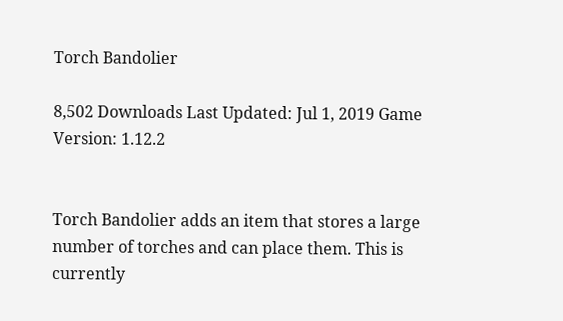Torch Bandolier

8,502 Downloads Last Updated: Jul 1, 2019 Game Version: 1.12.2


Torch Bandolier adds an item that stores a large number of torches and can place them. This is currently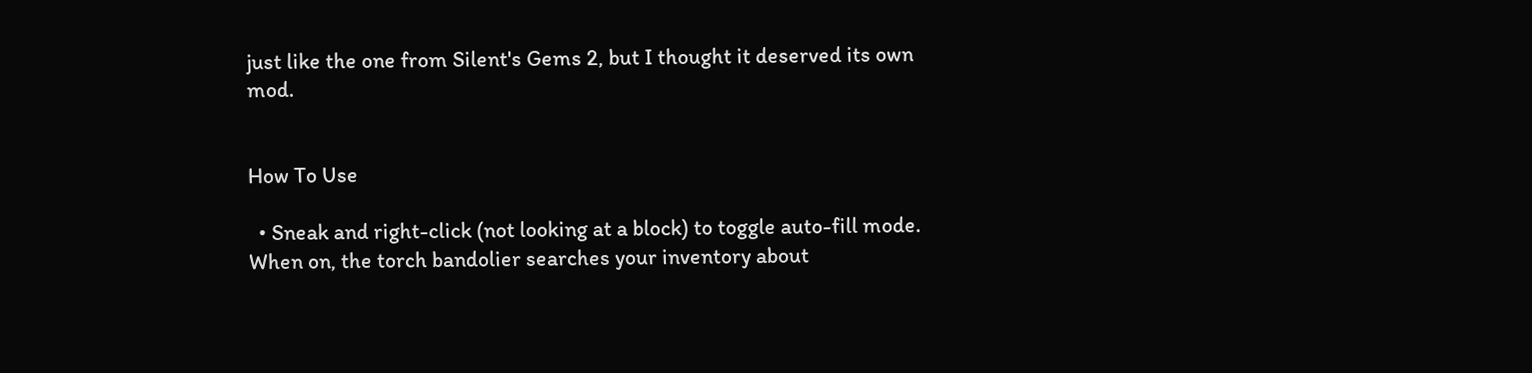just like the one from Silent's Gems 2, but I thought it deserved its own mod.


How To Use

  • Sneak and right-click (not looking at a block) to toggle auto-fill mode. When on, the torch bandolier searches your inventory about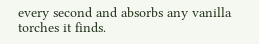every second and absorbs any vanilla torches it finds.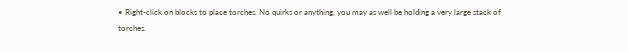• Right-click on blocks to place torches. No quirks or anything, you may as well be holding a very large stack of torches.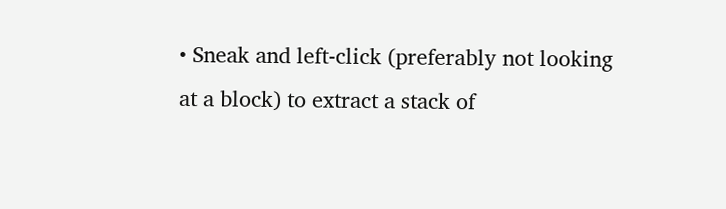• Sneak and left-click (preferably not looking at a block) to extract a stack of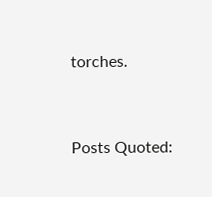torches.


Posts Quoted: